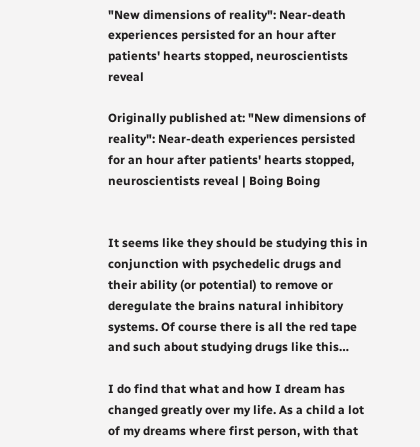"New dimensions of reality": Near-death experiences persisted for an hour after patients' hearts stopped, neuroscientists reveal

Originally published at: "New dimensions of reality": Near-death experiences persisted for an hour after patients' hearts stopped, neuroscientists reveal | Boing Boing


It seems like they should be studying this in conjunction with psychedelic drugs and their ability (or potential) to remove or deregulate the brains natural inhibitory systems. Of course there is all the red tape and such about studying drugs like this…

I do find that what and how I dream has changed greatly over my life. As a child a lot of my dreams where first person, with that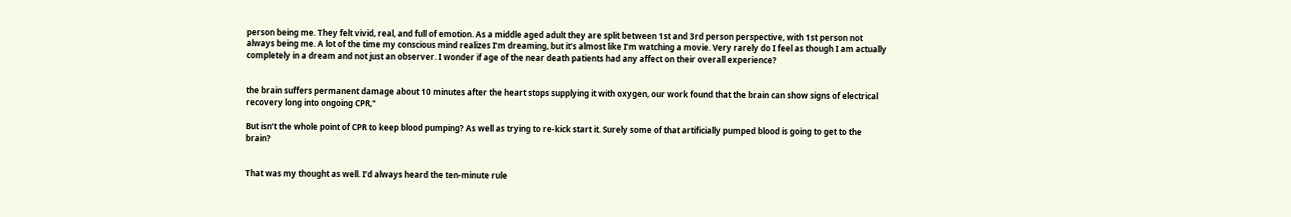person being me. They felt vivid, real, and full of emotion. As a middle aged adult they are split between 1st and 3rd person perspective, with 1st person not always being me. A lot of the time my conscious mind realizes I’m dreaming, but it’s almost like I’m watching a movie. Very rarely do I feel as though I am actually completely in a dream and not just an observer. I wonder if age of the near death patients had any affect on their overall experience?


the brain suffers permanent damage about 10 minutes after the heart stops supplying it with oxygen, our work found that the brain can show signs of electrical recovery long into ongoing CPR,"

But isn’t the whole point of CPR to keep blood pumping? As well as trying to re-kick start it. Surely some of that artificially pumped blood is going to get to the brain?


That was my thought as well. I’d always heard the ten-minute rule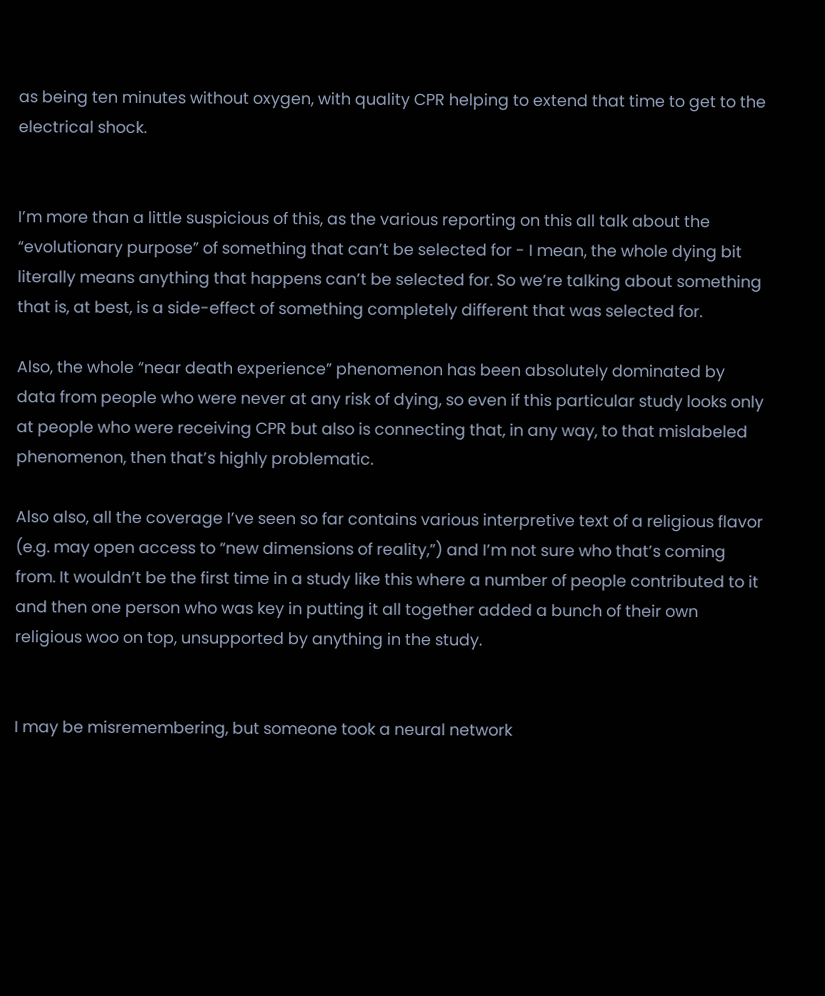as being ten minutes without oxygen, with quality CPR helping to extend that time to get to the electrical shock.


I’m more than a little suspicious of this, as the various reporting on this all talk about the “evolutionary purpose” of something that can’t be selected for - I mean, the whole dying bit literally means anything that happens can’t be selected for. So we’re talking about something that is, at best, is a side-effect of something completely different that was selected for.

Also, the whole “near death experience” phenomenon has been absolutely dominated by data from people who were never at any risk of dying, so even if this particular study looks only at people who were receiving CPR but also is connecting that, in any way, to that mislabeled phenomenon, then that’s highly problematic.

Also also, all the coverage I’ve seen so far contains various interpretive text of a religious flavor (e.g. may open access to “new dimensions of reality,”) and I’m not sure who that’s coming from. It wouldn’t be the first time in a study like this where a number of people contributed to it and then one person who was key in putting it all together added a bunch of their own religious woo on top, unsupported by anything in the study.


I may be misremembering, but someone took a neural network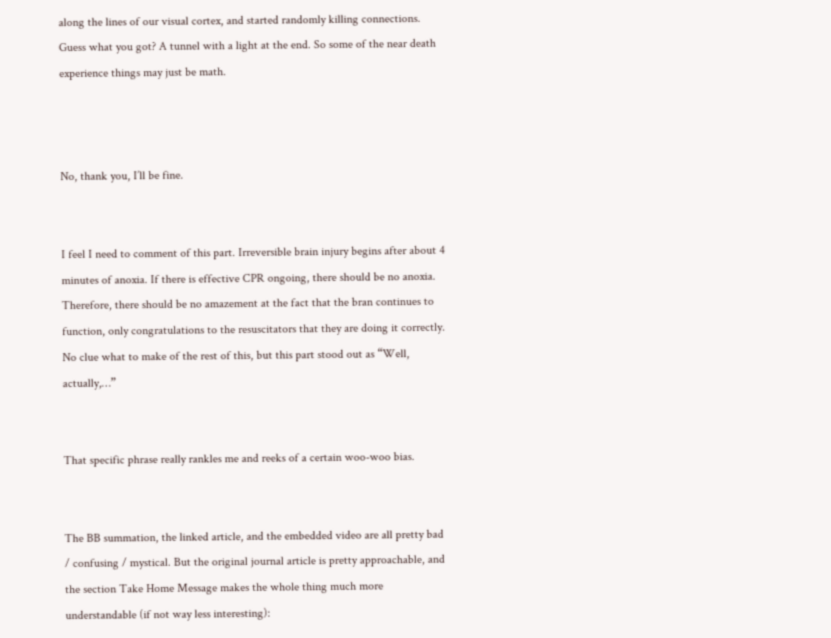along the lines of our visual cortex, and started randomly killing connections. Guess what you got? A tunnel with a light at the end. So some of the near death experience things may just be math.



No, thank you, I’ll be fine.


I feel I need to comment of this part. Irreversible brain injury begins after about 4 minutes of anoxia. If there is effective CPR ongoing, there should be no anoxia. Therefore, there should be no amazement at the fact that the bran continues to function, only congratulations to the resuscitators that they are doing it correctly. No clue what to make of the rest of this, but this part stood out as “Well, actually,…”


That specific phrase really rankles me and reeks of a certain woo-woo bias.


The BB summation, the linked article, and the embedded video are all pretty bad / confusing / mystical. But the original journal article is pretty approachable, and the section Take Home Message makes the whole thing much more understandable (if not way less interesting):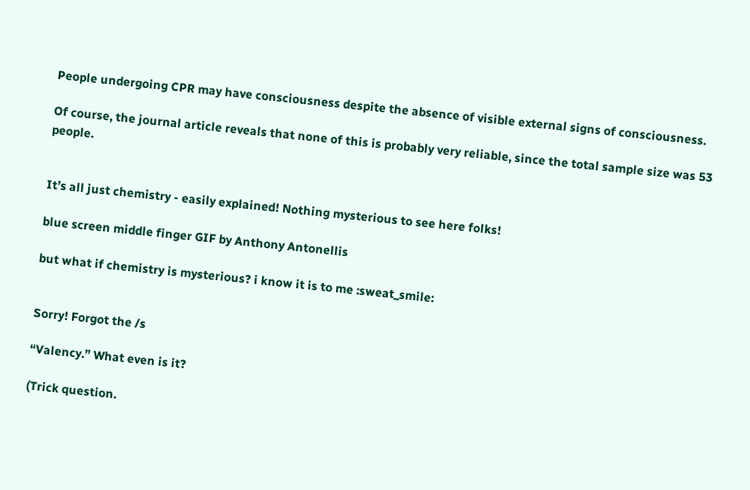People undergoing CPR may have consciousness despite the absence of visible external signs of consciousness.

Of course, the journal article reveals that none of this is probably very reliable, since the total sample size was 53 people.


It’s all just chemistry - easily explained! Nothing mysterious to see here folks!

blue screen middle finger GIF by Anthony Antonellis

but what if chemistry is mysterious? i know it is to me :sweat_smile:


Sorry! Forgot the /s

“Valency.” What even is it?

(Trick question.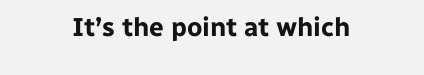It’s the point at which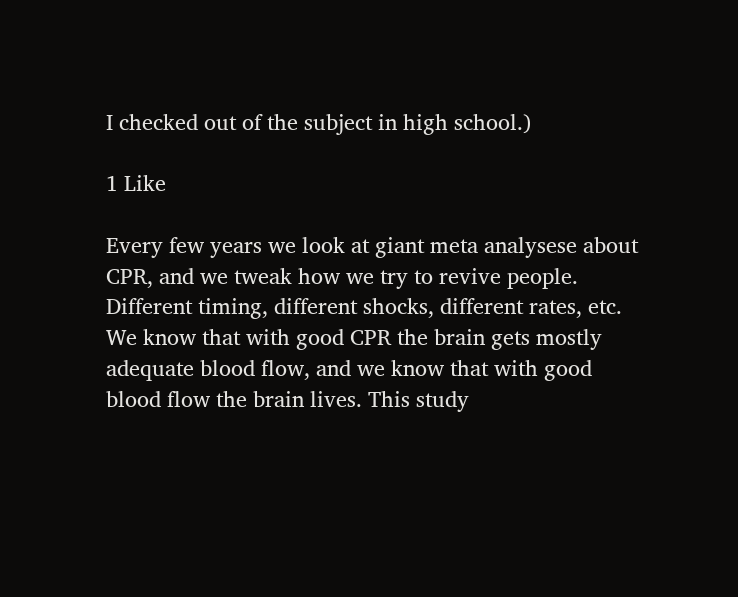I checked out of the subject in high school.)

1 Like

Every few years we look at giant meta analysese about CPR, and we tweak how we try to revive people. Different timing, different shocks, different rates, etc. We know that with good CPR the brain gets mostly adequate blood flow, and we know that with good blood flow the brain lives. This study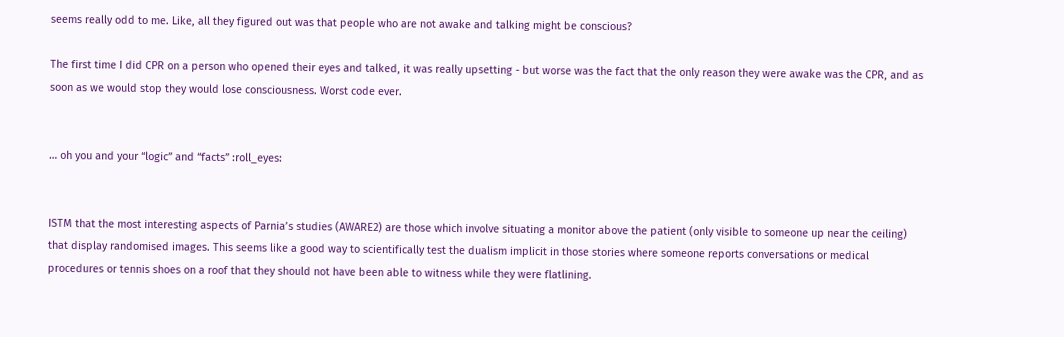seems really odd to me. Like, all they figured out was that people who are not awake and talking might be conscious?

The first time I did CPR on a person who opened their eyes and talked, it was really upsetting - but worse was the fact that the only reason they were awake was the CPR, and as soon as we would stop they would lose consciousness. Worst code ever.


… oh you and your “logic” and “facts” :roll_eyes:


ISTM that the most interesting aspects of Parnia’s studies (AWARE2) are those which involve situating a monitor above the patient (only visible to someone up near the ceiling) that display randomised images. This seems like a good way to scientifically test the dualism implicit in those stories where someone reports conversations or medical procedures or tennis shoes on a roof that they should not have been able to witness while they were flatlining.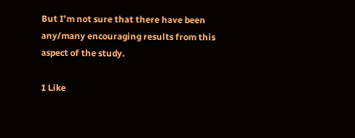But I’m not sure that there have been any/many encouraging results from this aspect of the study.

1 Like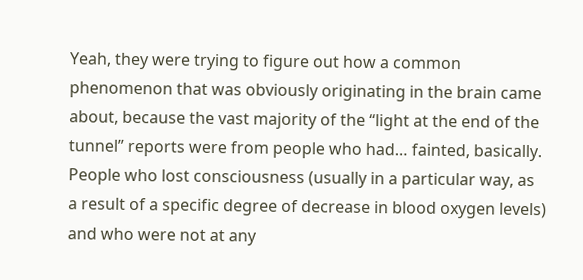Yeah, they were trying to figure out how a common phenomenon that was obviously originating in the brain came about, because the vast majority of the “light at the end of the tunnel” reports were from people who had… fainted, basically. People who lost consciousness (usually in a particular way, as a result of a specific degree of decrease in blood oxygen levels) and who were not at any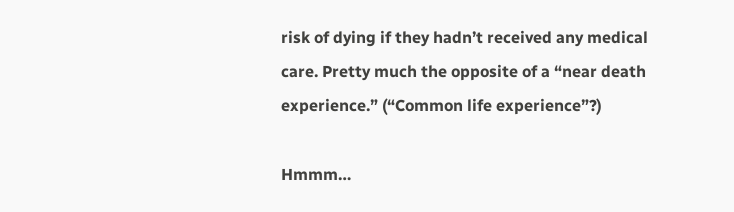risk of dying if they hadn’t received any medical care. Pretty much the opposite of a “near death experience.” (“Common life experience”?)

Hmmm…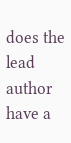does the lead author have a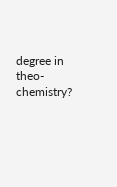degree in theo-chemistry?